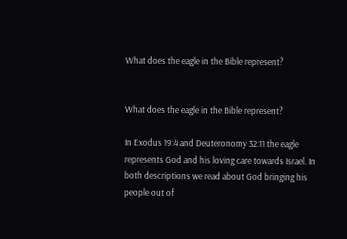What does the eagle in the Bible represent?


What does the eagle in the Bible represent?

In Exodus 19:4 and Deuteronomy 32:11 the eagle represents God and his loving care towards Israel. In both descriptions we read about God bringing his people out of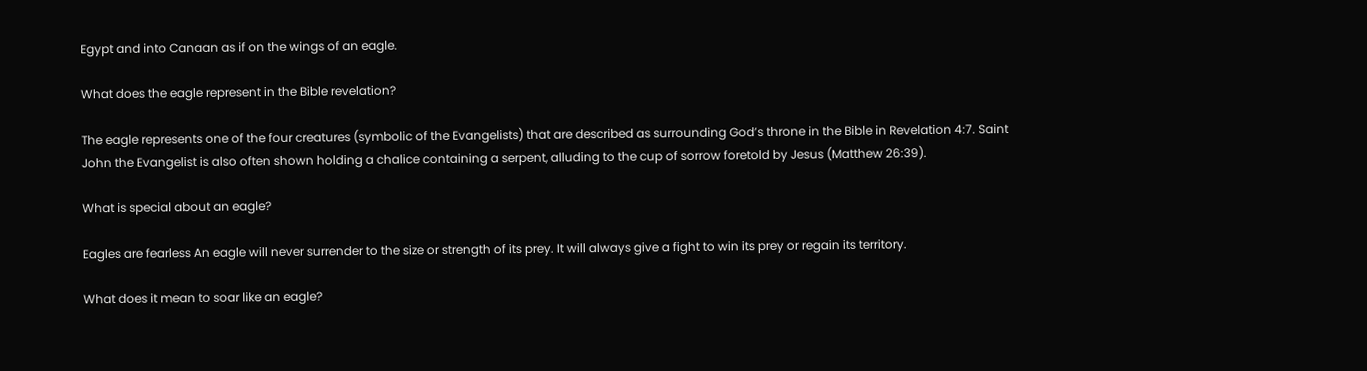Egypt and into Canaan as if on the wings of an eagle.

What does the eagle represent in the Bible revelation?

The eagle represents one of the four creatures (symbolic of the Evangelists) that are described as surrounding God’s throne in the Bible in Revelation 4:7. Saint John the Evangelist is also often shown holding a chalice containing a serpent, alluding to the cup of sorrow foretold by Jesus (Matthew 26:39).

What is special about an eagle?

Eagles are fearless An eagle will never surrender to the size or strength of its prey. It will always give a fight to win its prey or regain its territory.

What does it mean to soar like an eagle?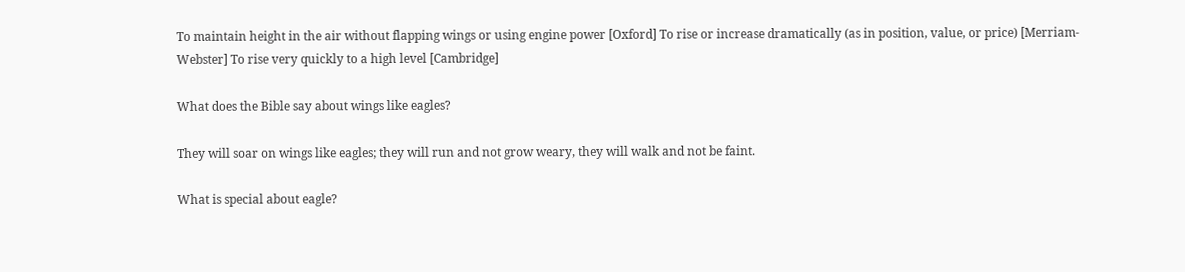To maintain height in the air without flapping wings or using engine power [Oxford] To rise or increase dramatically (as in position, value, or price) [Merriam-Webster] To rise very quickly to a high level [Cambridge]

What does the Bible say about wings like eagles?

They will soar on wings like eagles; they will run and not grow weary, they will walk and not be faint.

What is special about eagle?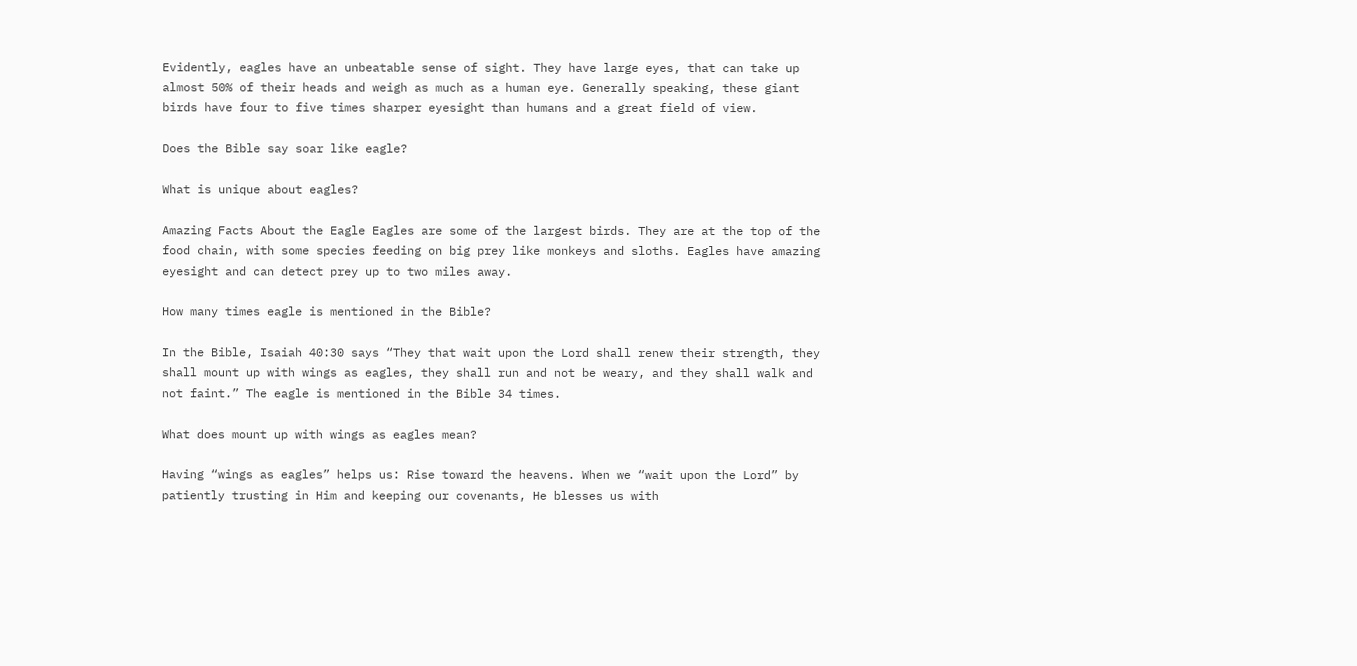Evidently, eagles have an unbeatable sense of sight. They have large eyes, that can take up almost 50% of their heads and weigh as much as a human eye. Generally speaking, these giant birds have four to five times sharper eyesight than humans and a great field of view.

Does the Bible say soar like eagle?

What is unique about eagles?

Amazing Facts About the Eagle Eagles are some of the largest birds. They are at the top of the food chain, with some species feeding on big prey like monkeys and sloths. Eagles have amazing eyesight and can detect prey up to two miles away.

How many times eagle is mentioned in the Bible?

In the Bible, Isaiah 40:30 says “They that wait upon the Lord shall renew their strength, they shall mount up with wings as eagles, they shall run and not be weary, and they shall walk and not faint.” The eagle is mentioned in the Bible 34 times.

What does mount up with wings as eagles mean?

Having “wings as eagles” helps us: Rise toward the heavens. When we “wait upon the Lord” by patiently trusting in Him and keeping our covenants, He blesses us with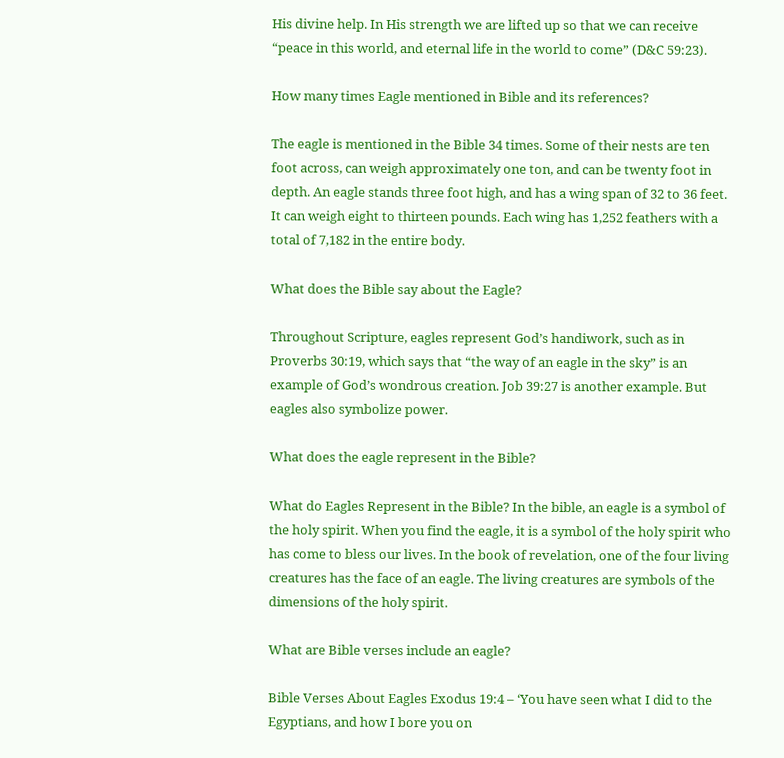His divine help. In His strength we are lifted up so that we can receive “peace in this world, and eternal life in the world to come” (D&C 59:23).

How many times Eagle mentioned in Bible and its references?

The eagle is mentioned in the Bible 34 times. Some of their nests are ten foot across, can weigh approximately one ton, and can be twenty foot in depth. An eagle stands three foot high, and has a wing span of 32 to 36 feet. It can weigh eight to thirteen pounds. Each wing has 1,252 feathers with a total of 7,182 in the entire body.

What does the Bible say about the Eagle?

Throughout Scripture, eagles represent God’s handiwork, such as in Proverbs 30:19, which says that “the way of an eagle in the sky” is an example of God’s wondrous creation. Job 39:27 is another example. But eagles also symbolize power.

What does the eagle represent in the Bible?

What do Eagles Represent in the Bible? In the bible, an eagle is a symbol of the holy spirit. When you find the eagle, it is a symbol of the holy spirit who has come to bless our lives. In the book of revelation, one of the four living creatures has the face of an eagle. The living creatures are symbols of the dimensions of the holy spirit.

What are Bible verses include an eagle?

Bible Verses About Eagles Exodus 19:4 – ‘You have seen what I did to the Egyptians, and how I bore you on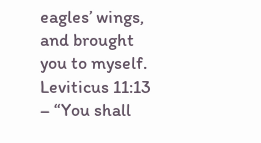eagles’ wings, and brought you to myself. Leviticus 11:13 – “You shall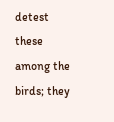detest these among the birds; they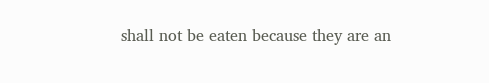shall not be eaten because they are an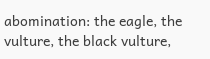abomination: the eagle, the vulture, the black vulture,